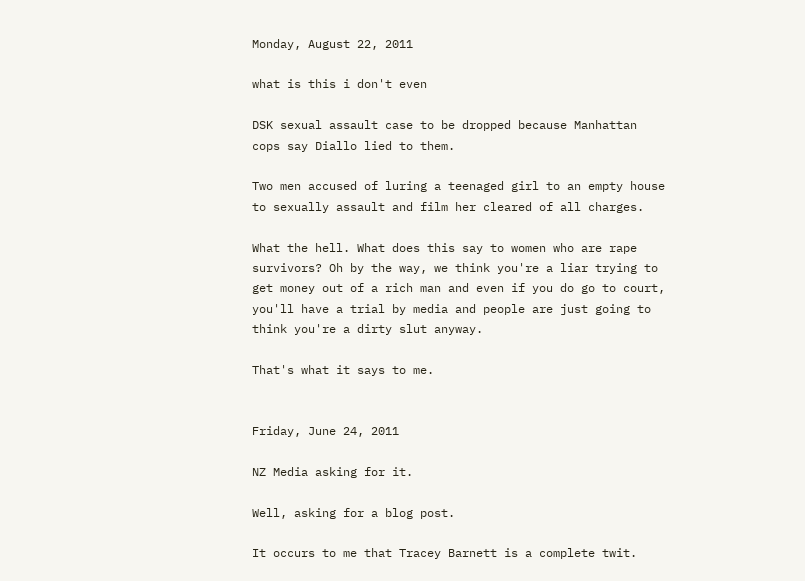Monday, August 22, 2011

what is this i don't even

DSK sexual assault case to be dropped because Manhattan cops say Diallo lied to them.

Two men accused of luring a teenaged girl to an empty house to sexually assault and film her cleared of all charges.

What the hell. What does this say to women who are rape survivors? Oh by the way, we think you're a liar trying to get money out of a rich man and even if you do go to court, you'll have a trial by media and people are just going to think you're a dirty slut anyway.

That's what it says to me.


Friday, June 24, 2011

NZ Media asking for it.

Well, asking for a blog post.

It occurs to me that Tracey Barnett is a complete twit.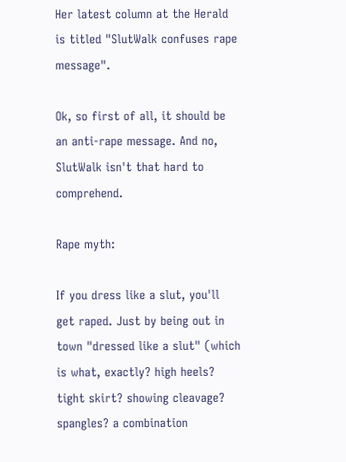Her latest column at the Herald is titled "SlutWalk confuses rape message".

Ok, so first of all, it should be an anti-rape message. And no, SlutWalk isn't that hard to comprehend.

Rape myth:

If you dress like a slut, you'll get raped. Just by being out in town "dressed like a slut" (which is what, exactly? high heels? tight skirt? showing cleavage? spangles? a combination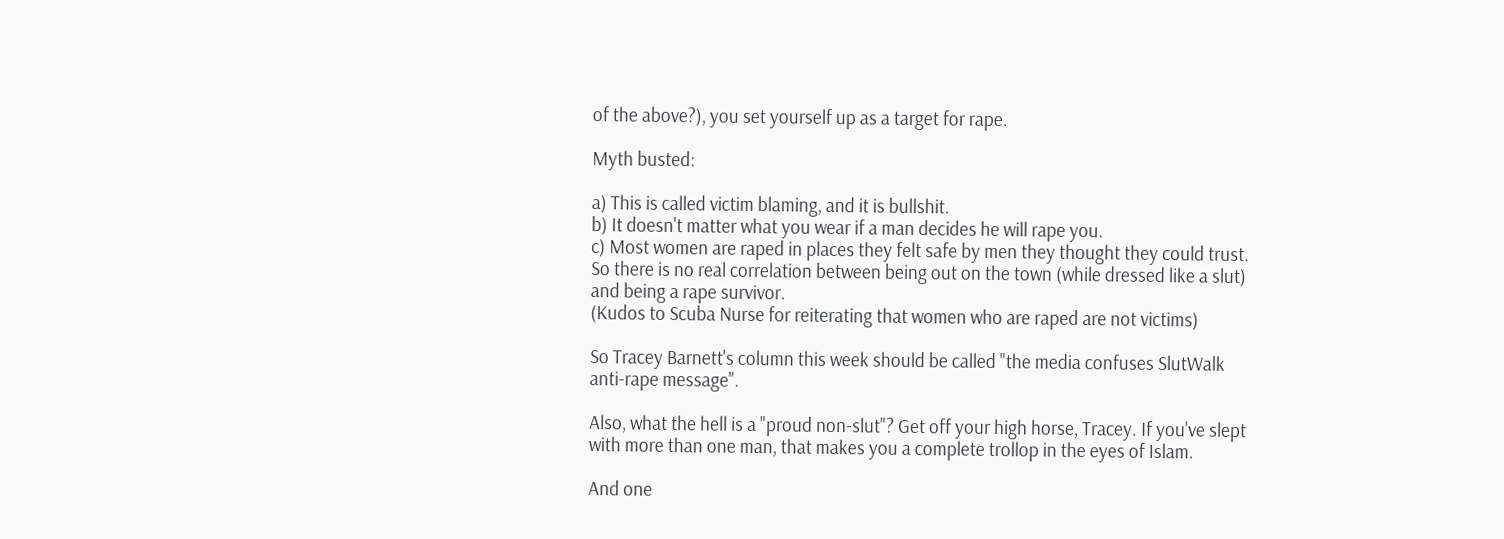of the above?), you set yourself up as a target for rape.

Myth busted:

a) This is called victim blaming, and it is bullshit.
b) It doesn't matter what you wear if a man decides he will rape you.
c) Most women are raped in places they felt safe by men they thought they could trust. So there is no real correlation between being out on the town (while dressed like a slut) and being a rape survivor.
(Kudos to Scuba Nurse for reiterating that women who are raped are not victims)

So Tracey Barnett's column this week should be called "the media confuses SlutWalk anti-rape message".

Also, what the hell is a "proud non-slut"? Get off your high horse, Tracey. If you've slept with more than one man, that makes you a complete trollop in the eyes of Islam.

And one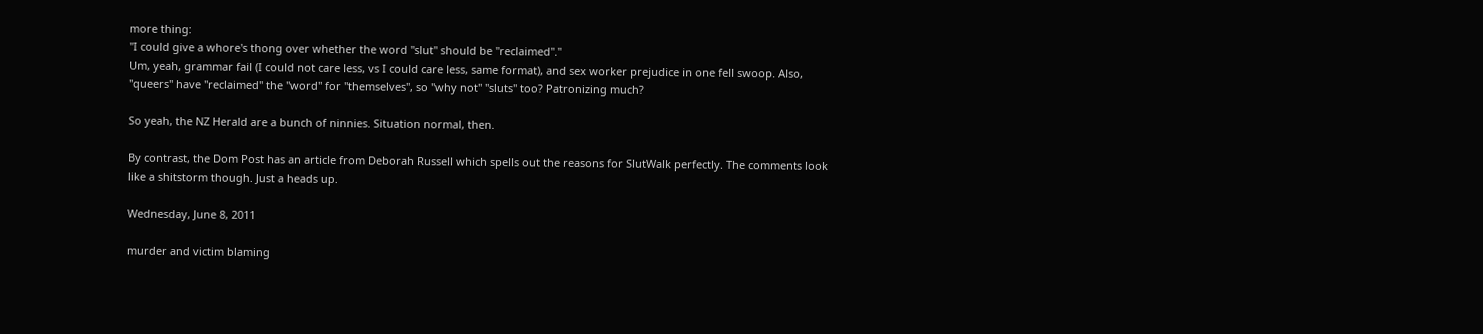more thing:
"I could give a whore's thong over whether the word "slut" should be "reclaimed"."
Um, yeah, grammar fail (I could not care less, vs I could care less, same format), and sex worker prejudice in one fell swoop. Also, "queers" have "reclaimed" the "word" for "themselves", so "why not" "sluts" too? Patronizing much?

So yeah, the NZ Herald are a bunch of ninnies. Situation normal, then.

By contrast, the Dom Post has an article from Deborah Russell which spells out the reasons for SlutWalk perfectly. The comments look like a shitstorm though. Just a heads up.

Wednesday, June 8, 2011

murder and victim blaming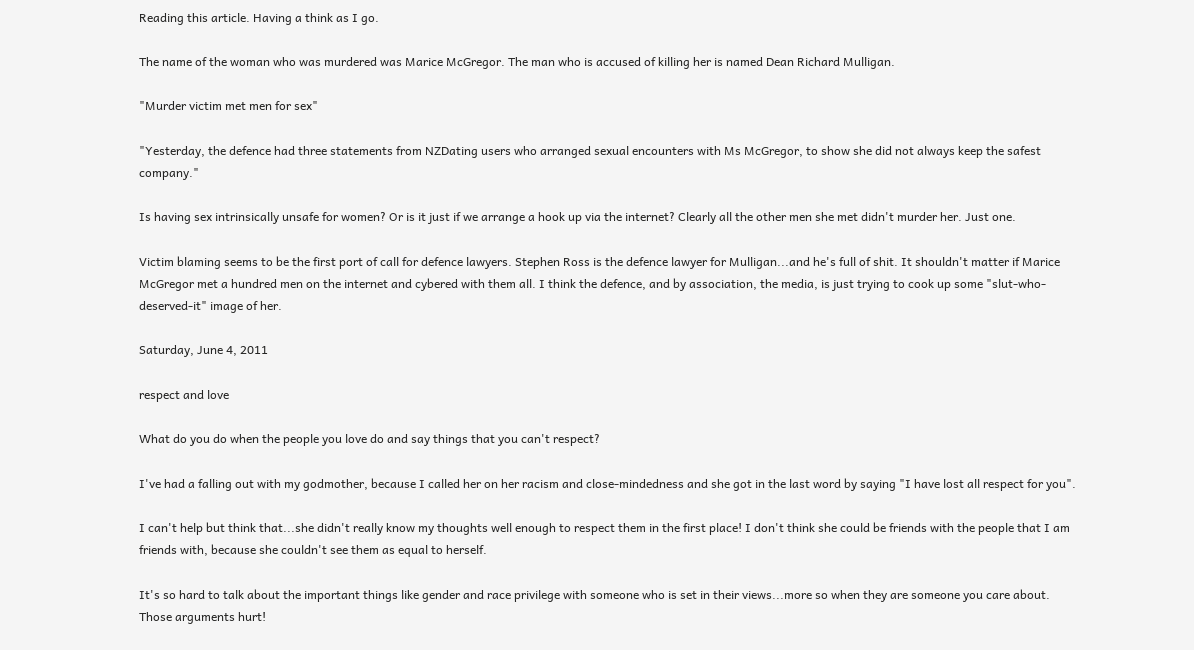Reading this article. Having a think as I go.

The name of the woman who was murdered was Marice McGregor. The man who is accused of killing her is named Dean Richard Mulligan.

"Murder victim met men for sex"

"Yesterday, the defence had three statements from NZDating users who arranged sexual encounters with Ms McGregor, to show she did not always keep the safest company."

Is having sex intrinsically unsafe for women? Or is it just if we arrange a hook up via the internet? Clearly all the other men she met didn't murder her. Just one.

Victim blaming seems to be the first port of call for defence lawyers. Stephen Ross is the defence lawyer for Mulligan...and he's full of shit. It shouldn't matter if Marice McGregor met a hundred men on the internet and cybered with them all. I think the defence, and by association, the media, is just trying to cook up some "slut-who-deserved-it" image of her.

Saturday, June 4, 2011

respect and love

What do you do when the people you love do and say things that you can't respect?

I've had a falling out with my godmother, because I called her on her racism and close-mindedness and she got in the last word by saying "I have lost all respect for you".

I can't help but think that...she didn't really know my thoughts well enough to respect them in the first place! I don't think she could be friends with the people that I am friends with, because she couldn't see them as equal to herself.

It's so hard to talk about the important things like gender and race privilege with someone who is set in their views...more so when they are someone you care about. Those arguments hurt!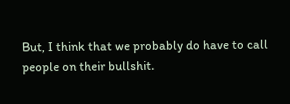But, I think that we probably do have to call people on their bullshit.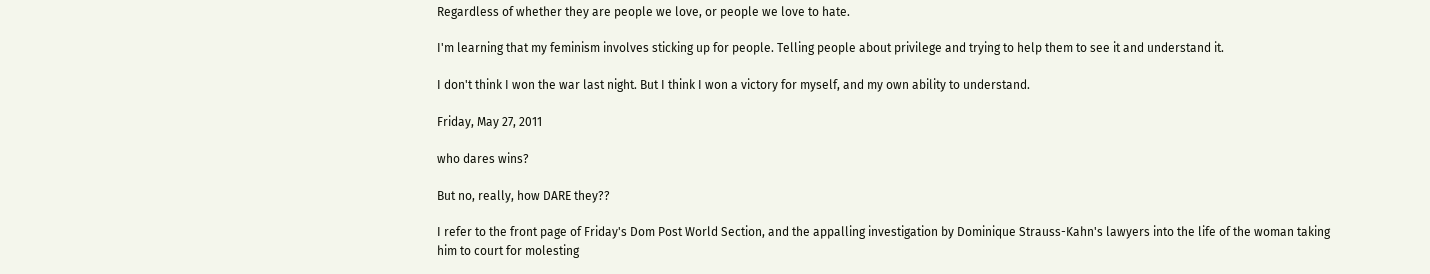Regardless of whether they are people we love, or people we love to hate.

I'm learning that my feminism involves sticking up for people. Telling people about privilege and trying to help them to see it and understand it.

I don't think I won the war last night. But I think I won a victory for myself, and my own ability to understand.

Friday, May 27, 2011

who dares wins?

But no, really, how DARE they??

I refer to the front page of Friday's Dom Post World Section, and the appalling investigation by Dominique Strauss-Kahn's lawyers into the life of the woman taking him to court for molesting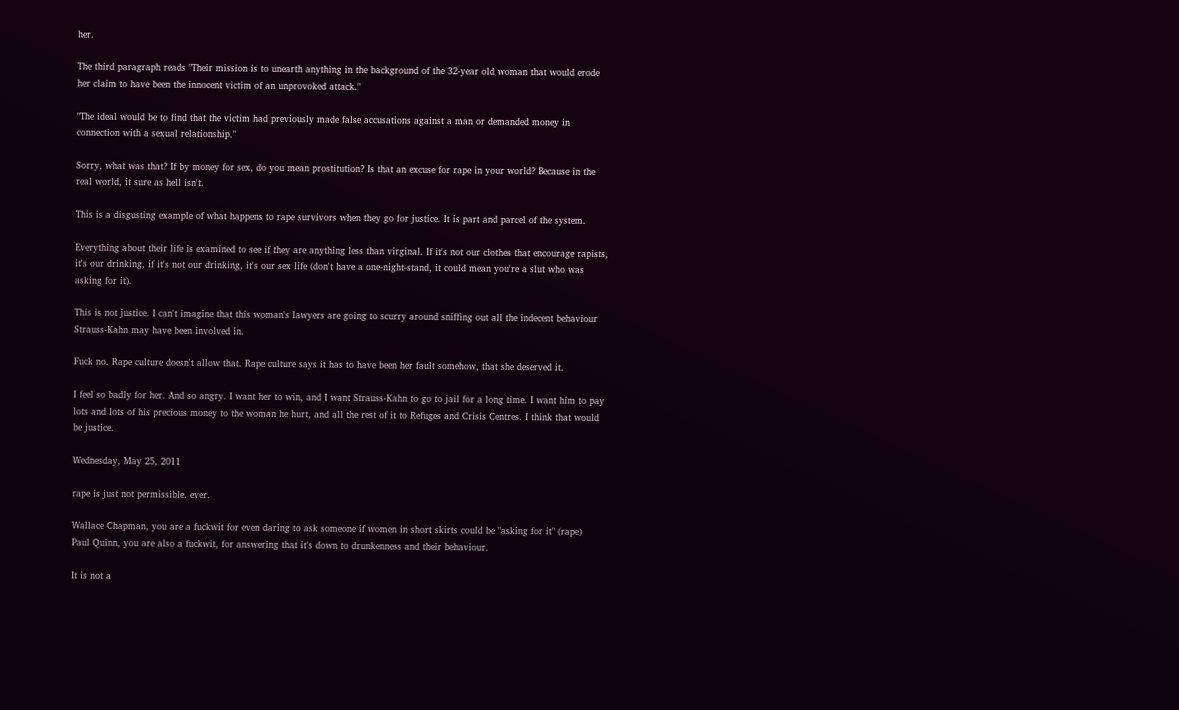her.

The third paragraph reads "Their mission is to unearth anything in the background of the 32-year old woman that would erode her claim to have been the innocent victim of an unprovoked attack."

"The ideal would be to find that the victim had previously made false accusations against a man or demanded money in connection with a sexual relationship."

Sorry, what was that? If by money for sex, do you mean prostitution? Is that an excuse for rape in your world? Because in the real world, it sure as hell isn't.

This is a disgusting example of what happens to rape survivors when they go for justice. It is part and parcel of the system.

Everything about their life is examined to see if they are anything less than virginal. If it's not our clothes that encourage rapists, it's our drinking, if it's not our drinking, it's our sex life (don't have a one-night-stand, it could mean you're a slut who was asking for it).

This is not justice. I can't imagine that this woman's lawyers are going to scurry around sniffing out all the indecent behaviour Strauss-Kahn may have been involved in.

Fuck no. Rape culture doesn't allow that. Rape culture says it has to have been her fault somehow, that she deserved it.

I feel so badly for her. And so angry. I want her to win, and I want Strauss-Kahn to go to jail for a long time. I want him to pay lots and lots of his precious money to the woman he hurt, and all the rest of it to Refuges and Crisis Centres. I think that would be justice.

Wednesday, May 25, 2011

rape is just not permissible. ever.

Wallace Chapman, you are a fuckwit for even daring to ask someone if women in short skirts could be "asking for it" (rape)
Paul Quinn, you are also a fuckwit, for answering that it's down to drunkenness and their behaviour.

It is not a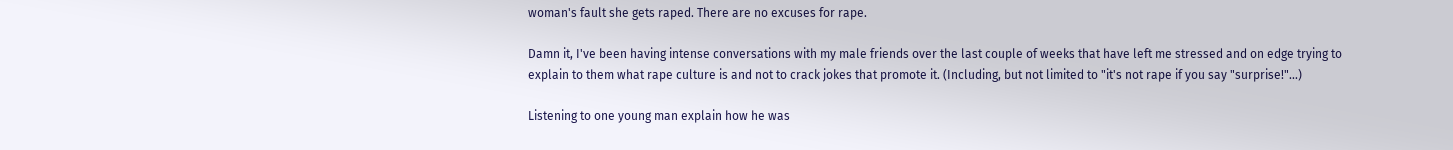woman's fault she gets raped. There are no excuses for rape.

Damn it, I've been having intense conversations with my male friends over the last couple of weeks that have left me stressed and on edge trying to explain to them what rape culture is and not to crack jokes that promote it. (Including, but not limited to "it's not rape if you say "surprise!"...)

Listening to one young man explain how he was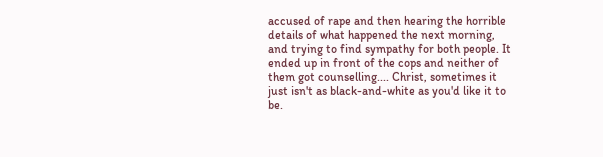accused of rape and then hearing the horrible details of what happened the next morning, and trying to find sympathy for both people. It ended up in front of the cops and neither of them got counselling.... Christ, sometimes it just isn't as black-and-white as you'd like it to be.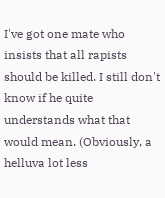I've got one mate who insists that all rapists should be killed. I still don't know if he quite understands what that would mean. (Obviously, a helluva lot less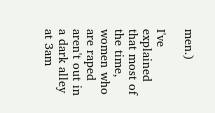men.)

I've explained that most of the time, women who are raped aren't out in a dark alley at 3am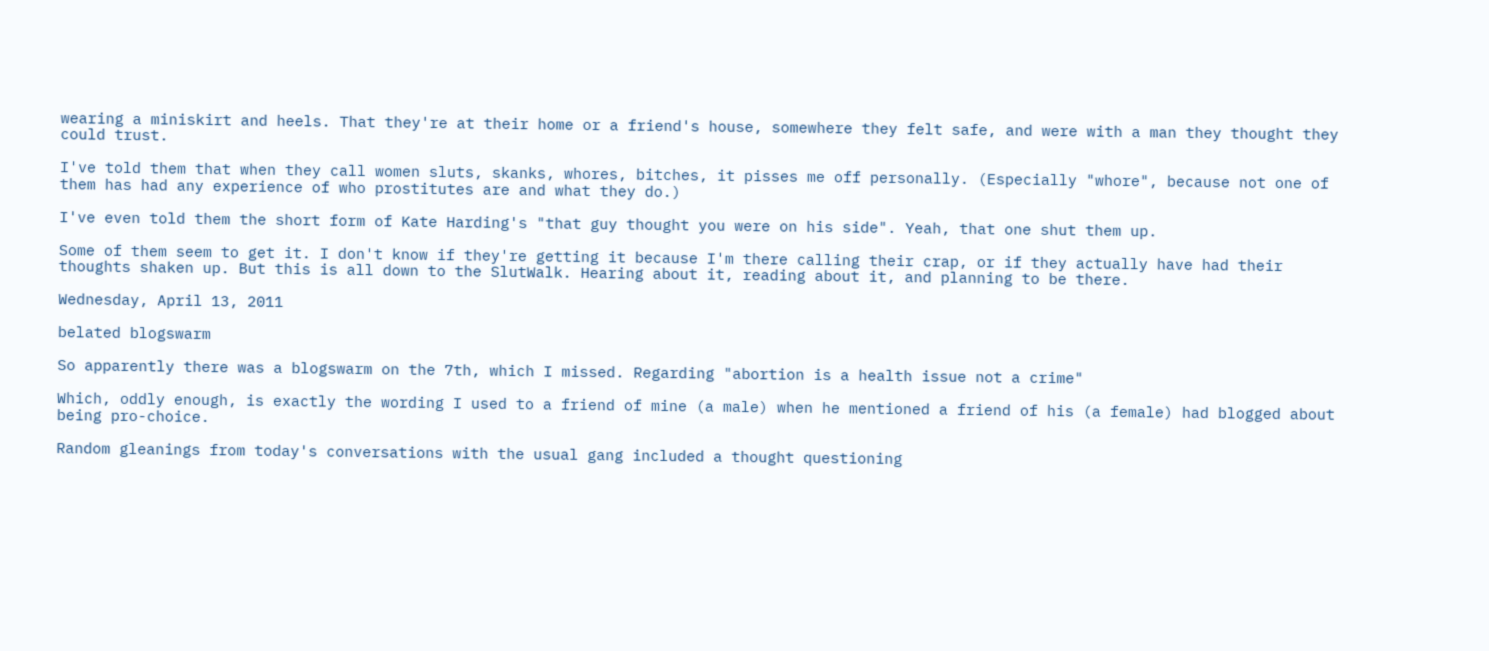wearing a miniskirt and heels. That they're at their home or a friend's house, somewhere they felt safe, and were with a man they thought they could trust.

I've told them that when they call women sluts, skanks, whores, bitches, it pisses me off personally. (Especially "whore", because not one of them has had any experience of who prostitutes are and what they do.)

I've even told them the short form of Kate Harding's "that guy thought you were on his side". Yeah, that one shut them up.

Some of them seem to get it. I don't know if they're getting it because I'm there calling their crap, or if they actually have had their thoughts shaken up. But this is all down to the SlutWalk. Hearing about it, reading about it, and planning to be there.

Wednesday, April 13, 2011

belated blogswarm

So apparently there was a blogswarm on the 7th, which I missed. Regarding "abortion is a health issue not a crime"

Which, oddly enough, is exactly the wording I used to a friend of mine (a male) when he mentioned a friend of his (a female) had blogged about being pro-choice.

Random gleanings from today's conversations with the usual gang included a thought questioning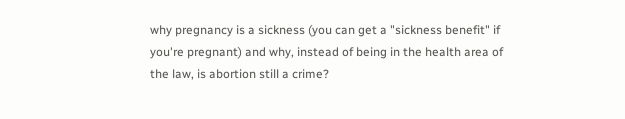why pregnancy is a sickness (you can get a "sickness benefit" if you're pregnant) and why, instead of being in the health area of the law, is abortion still a crime?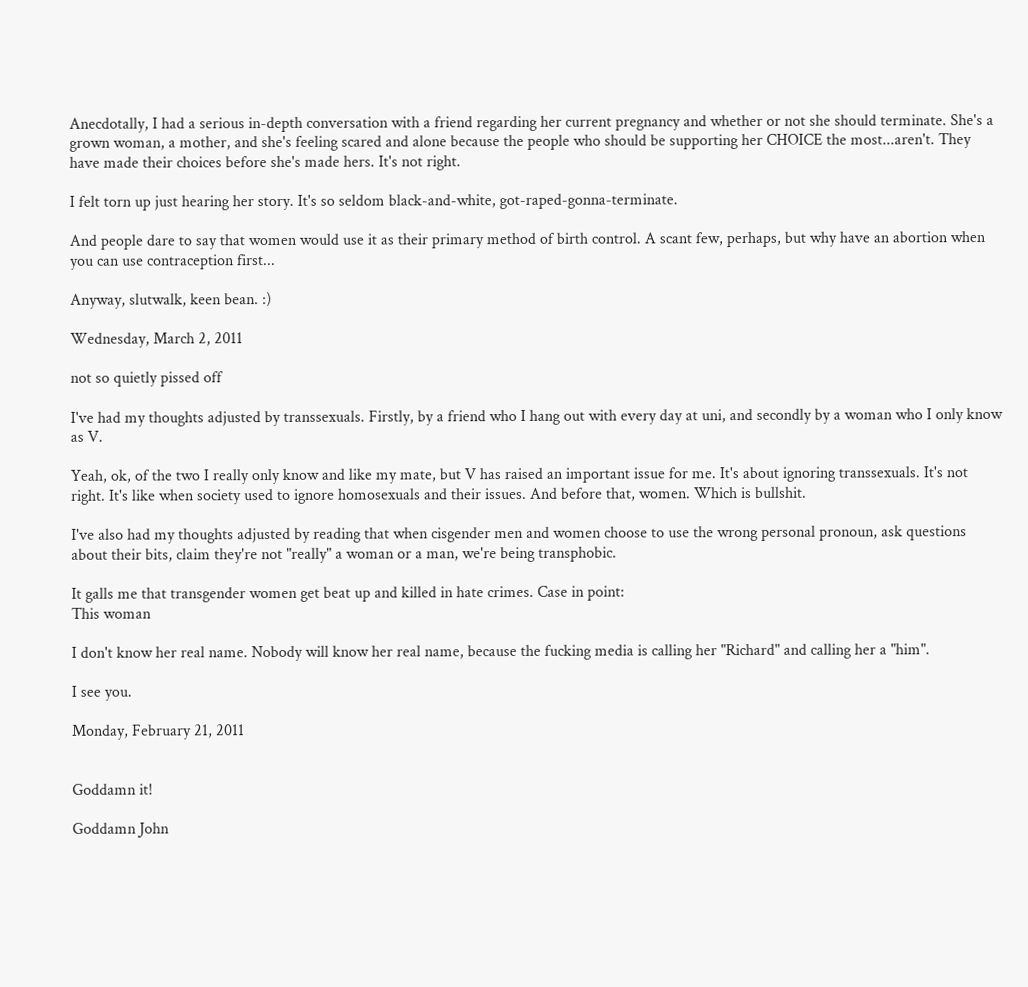Anecdotally, I had a serious in-depth conversation with a friend regarding her current pregnancy and whether or not she should terminate. She's a grown woman, a mother, and she's feeling scared and alone because the people who should be supporting her CHOICE the most...aren't. They have made their choices before she's made hers. It's not right.

I felt torn up just hearing her story. It's so seldom black-and-white, got-raped-gonna-terminate.

And people dare to say that women would use it as their primary method of birth control. A scant few, perhaps, but why have an abortion when you can use contraception first...

Anyway, slutwalk, keen bean. :)

Wednesday, March 2, 2011

not so quietly pissed off

I've had my thoughts adjusted by transsexuals. Firstly, by a friend who I hang out with every day at uni, and secondly by a woman who I only know as V.

Yeah, ok, of the two I really only know and like my mate, but V has raised an important issue for me. It's about ignoring transsexuals. It's not right. It's like when society used to ignore homosexuals and their issues. And before that, women. Which is bullshit.

I've also had my thoughts adjusted by reading that when cisgender men and women choose to use the wrong personal pronoun, ask questions about their bits, claim they're not "really" a woman or a man, we're being transphobic.

It galls me that transgender women get beat up and killed in hate crimes. Case in point:
This woman

I don't know her real name. Nobody will know her real name, because the fucking media is calling her "Richard" and calling her a "him".

I see you.

Monday, February 21, 2011


Goddamn it!

Goddamn John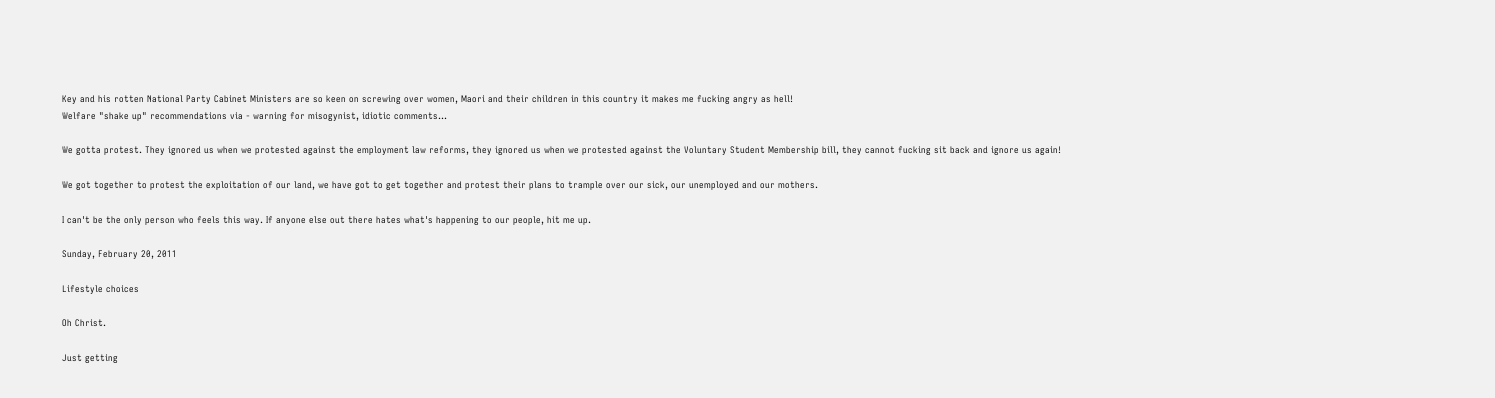Key and his rotten National Party Cabinet Ministers are so keen on screwing over women, Maori and their children in this country it makes me fucking angry as hell!
Welfare "shake up" recommendations via - warning for misogynist, idiotic comments...

We gotta protest. They ignored us when we protested against the employment law reforms, they ignored us when we protested against the Voluntary Student Membership bill, they cannot fucking sit back and ignore us again!

We got together to protest the exploitation of our land, we have got to get together and protest their plans to trample over our sick, our unemployed and our mothers.

I can't be the only person who feels this way. If anyone else out there hates what's happening to our people, hit me up.

Sunday, February 20, 2011

Lifestyle choices

Oh Christ.

Just getting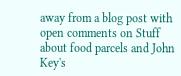away from a blog post with open comments on Stuff about food parcels and John Key's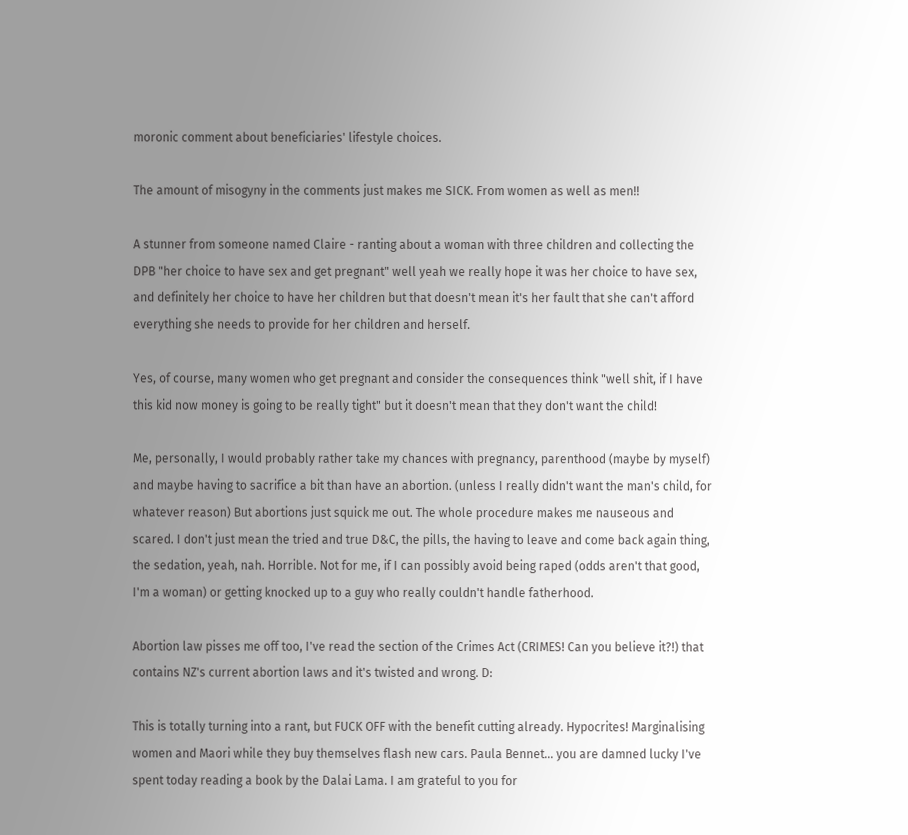moronic comment about beneficiaries' lifestyle choices.

The amount of misogyny in the comments just makes me SICK. From women as well as men!!

A stunner from someone named Claire - ranting about a woman with three children and collecting the DPB "her choice to have sex and get pregnant" well yeah we really hope it was her choice to have sex, and definitely her choice to have her children but that doesn't mean it's her fault that she can't afford everything she needs to provide for her children and herself.

Yes, of course, many women who get pregnant and consider the consequences think "well shit, if I have this kid now money is going to be really tight" but it doesn't mean that they don't want the child!

Me, personally, I would probably rather take my chances with pregnancy, parenthood (maybe by myself) and maybe having to sacrifice a bit than have an abortion. (unless I really didn't want the man's child, for whatever reason) But abortions just squick me out. The whole procedure makes me nauseous and scared. I don't just mean the tried and true D&C, the pills, the having to leave and come back again thing, the sedation, yeah, nah. Horrible. Not for me, if I can possibly avoid being raped (odds aren't that good, I'm a woman) or getting knocked up to a guy who really couldn't handle fatherhood.

Abortion law pisses me off too, I've read the section of the Crimes Act (CRIMES! Can you believe it?!) that contains NZ's current abortion laws and it's twisted and wrong. D:

This is totally turning into a rant, but FUCK OFF with the benefit cutting already. Hypocrites! Marginalising women and Maori while they buy themselves flash new cars. Paula Bennet... you are damned lucky I've spent today reading a book by the Dalai Lama. I am grateful to you for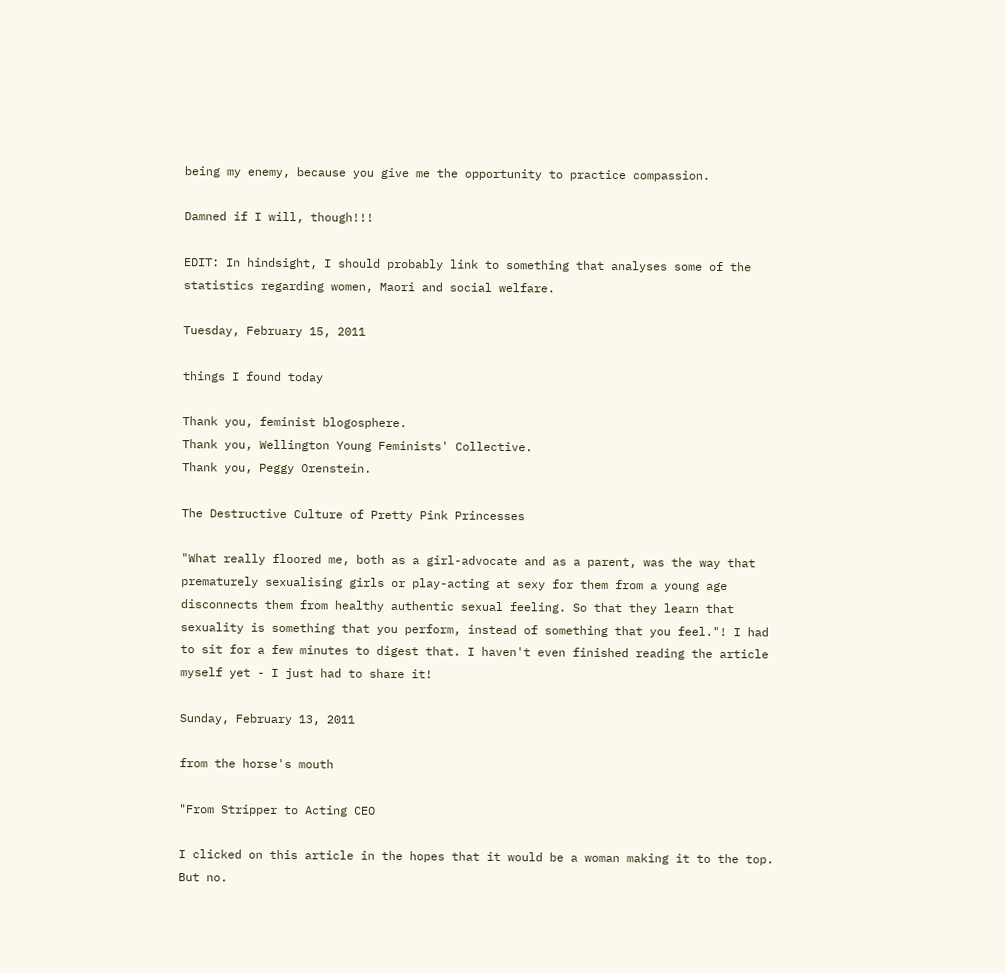being my enemy, because you give me the opportunity to practice compassion.

Damned if I will, though!!!

EDIT: In hindsight, I should probably link to something that analyses some of the statistics regarding women, Maori and social welfare.

Tuesday, February 15, 2011

things I found today

Thank you, feminist blogosphere.
Thank you, Wellington Young Feminists' Collective.
Thank you, Peggy Orenstein.

The Destructive Culture of Pretty Pink Princesses

"What really floored me, both as a girl-advocate and as a parent, was the way that prematurely sexualising girls or play-acting at sexy for them from a young age disconnects them from healthy authentic sexual feeling. So that they learn that sexuality is something that you perform, instead of something that you feel."! I had to sit for a few minutes to digest that. I haven't even finished reading the article myself yet - I just had to share it!

Sunday, February 13, 2011

from the horse's mouth

"From Stripper to Acting CEO

I clicked on this article in the hopes that it would be a woman making it to the top. But no.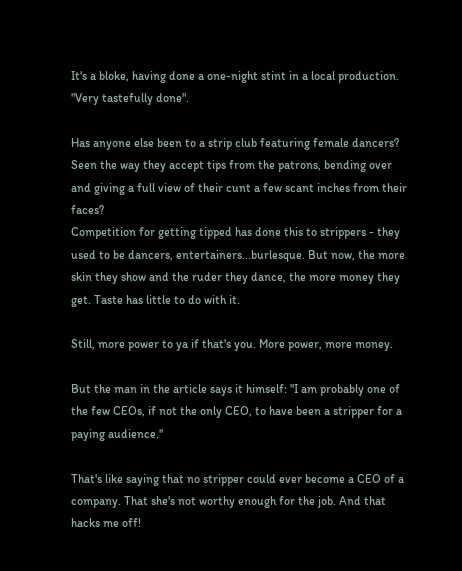It's a bloke, having done a one-night stint in a local production. "Very tastefully done".

Has anyone else been to a strip club featuring female dancers? Seen the way they accept tips from the patrons, bending over and giving a full view of their cunt a few scant inches from their faces?
Competition for getting tipped has done this to strippers - they used to be dancers, entertainers...burlesque. But now, the more skin they show and the ruder they dance, the more money they get. Taste has little to do with it.

Still, more power to ya if that's you. More power, more money.

But the man in the article says it himself: "I am probably one of the few CEOs, if not the only CEO, to have been a stripper for a paying audience."

That's like saying that no stripper could ever become a CEO of a company. That she's not worthy enough for the job. And that hacks me off!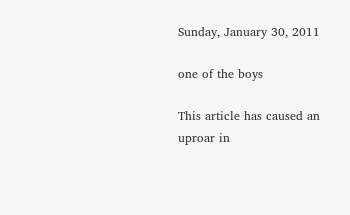Sunday, January 30, 2011

one of the boys

This article has caused an uproar in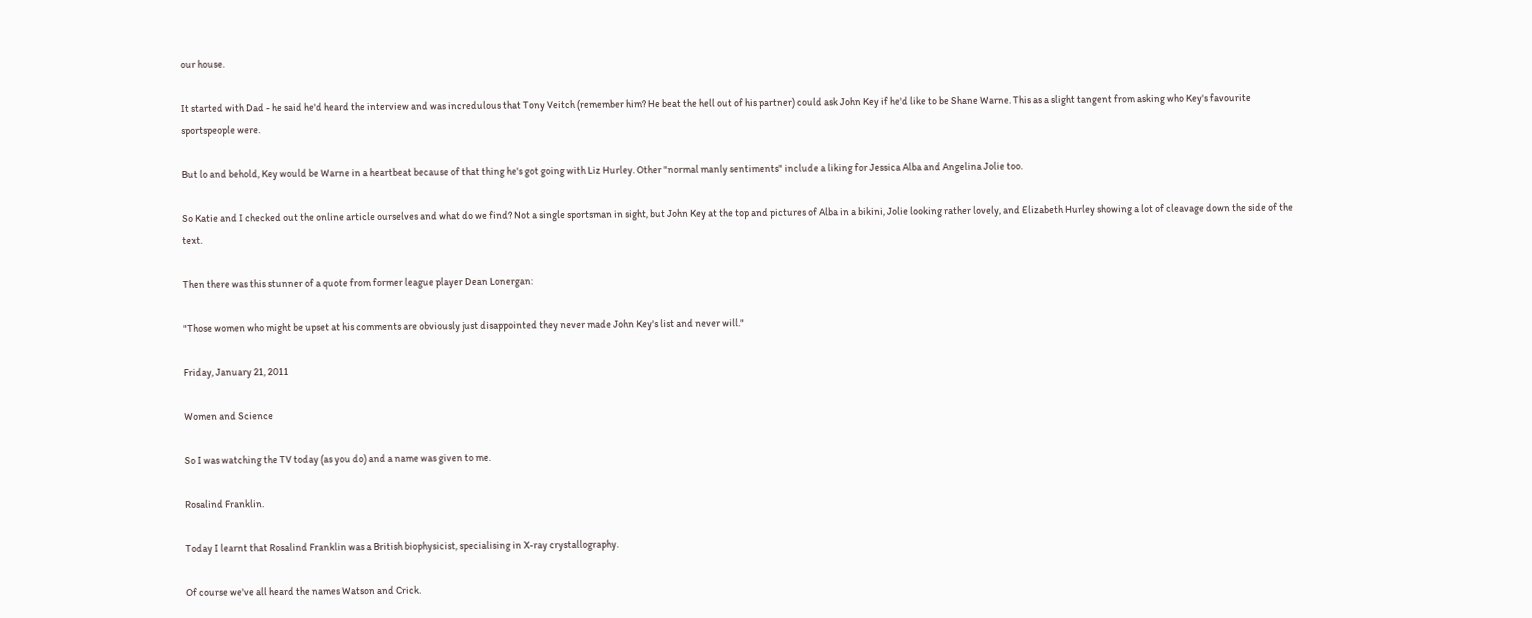our house.

It started with Dad - he said he'd heard the interview and was incredulous that Tony Veitch (remember him? He beat the hell out of his partner) could ask John Key if he'd like to be Shane Warne. This as a slight tangent from asking who Key's favourite sportspeople were.

But lo and behold, Key would be Warne in a heartbeat because of that thing he's got going with Liz Hurley. Other "normal manly sentiments" include a liking for Jessica Alba and Angelina Jolie too.

So Katie and I checked out the online article ourselves and what do we find? Not a single sportsman in sight, but John Key at the top and pictures of Alba in a bikini, Jolie looking rather lovely, and Elizabeth Hurley showing a lot of cleavage down the side of the text.

Then there was this stunner of a quote from former league player Dean Lonergan:

"Those women who might be upset at his comments are obviously just disappointed they never made John Key's list and never will."

Friday, January 21, 2011

Women and Science

So I was watching the TV today (as you do) and a name was given to me.

Rosalind Franklin.

Today I learnt that Rosalind Franklin was a British biophysicist, specialising in X-ray crystallography.

Of course we've all heard the names Watson and Crick.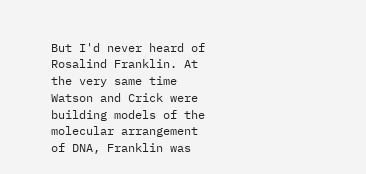But I'd never heard of Rosalind Franklin. At the very same time Watson and Crick were building models of the molecular arrangement of DNA, Franklin was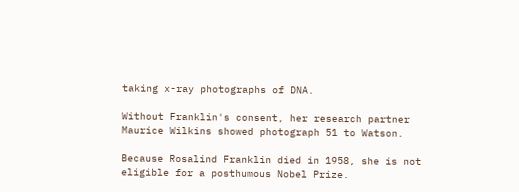taking x-ray photographs of DNA.

Without Franklin's consent, her research partner Maurice Wilkins showed photograph 51 to Watson.

Because Rosalind Franklin died in 1958, she is not eligible for a posthumous Nobel Prize.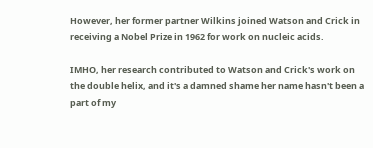However, her former partner Wilkins joined Watson and Crick in receiving a Nobel Prize in 1962 for work on nucleic acids.

IMHO, her research contributed to Watson and Crick's work on the double helix, and it's a damned shame her name hasn't been a part of my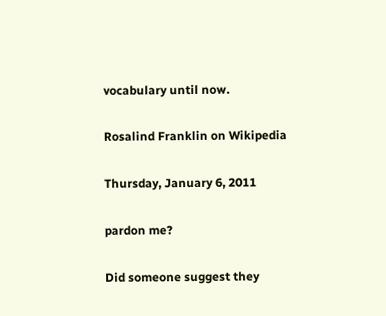vocabulary until now.

Rosalind Franklin on Wikipedia

Thursday, January 6, 2011

pardon me?

Did someone suggest they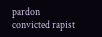pardon convicted rapist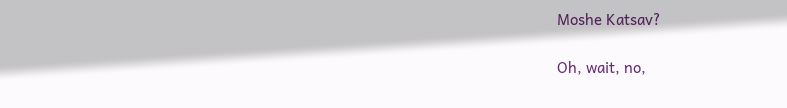Moshe Katsav?

Oh, wait, no,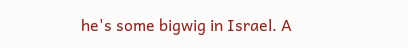he's some bigwig in Israel. A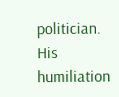politician. His humiliation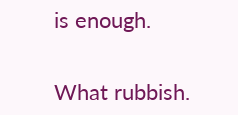is enough.


What rubbish.